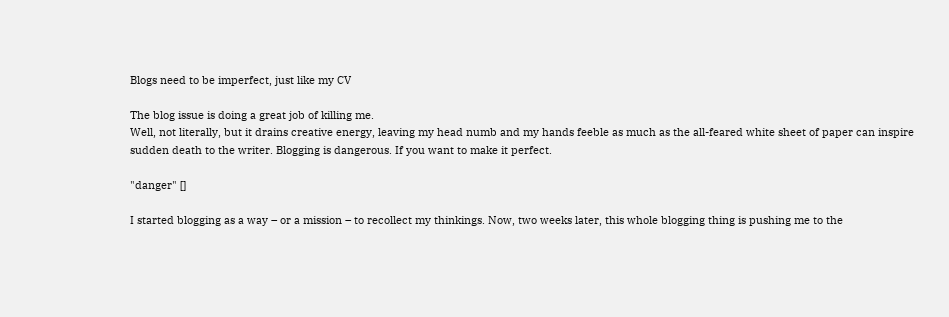Blogs need to be imperfect, just like my CV

The blog issue is doing a great job of killing me.
Well, not literally, but it drains creative energy, leaving my head numb and my hands feeble as much as the all-feared white sheet of paper can inspire sudden death to the writer. Blogging is dangerous. If you want to make it perfect.

"danger" []

I started blogging as a way – or a mission – to recollect my thinkings. Now, two weeks later, this whole blogging thing is pushing me to the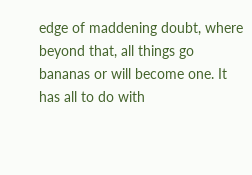edge of maddening doubt, where beyond that, all things go bananas or will become one. It has all to do with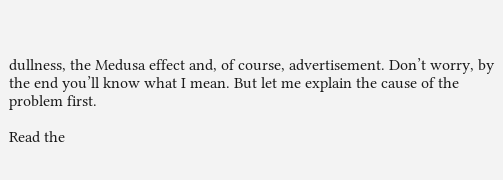dullness, the Medusa effect and, of course, advertisement. Don’t worry, by the end you’ll know what I mean. But let me explain the cause of the problem first.

Read the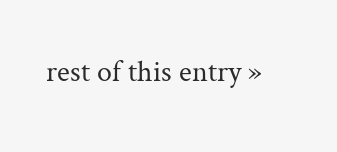rest of this entry »